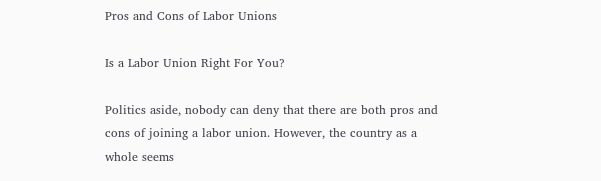Pros and Cons of Labor Unions

Is a Labor Union Right For You?

Politics aside, nobody can deny that there are both pros and cons of joining a labor union. However, the country as a whole seems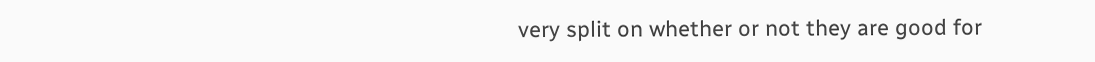very split on whether or not they are good for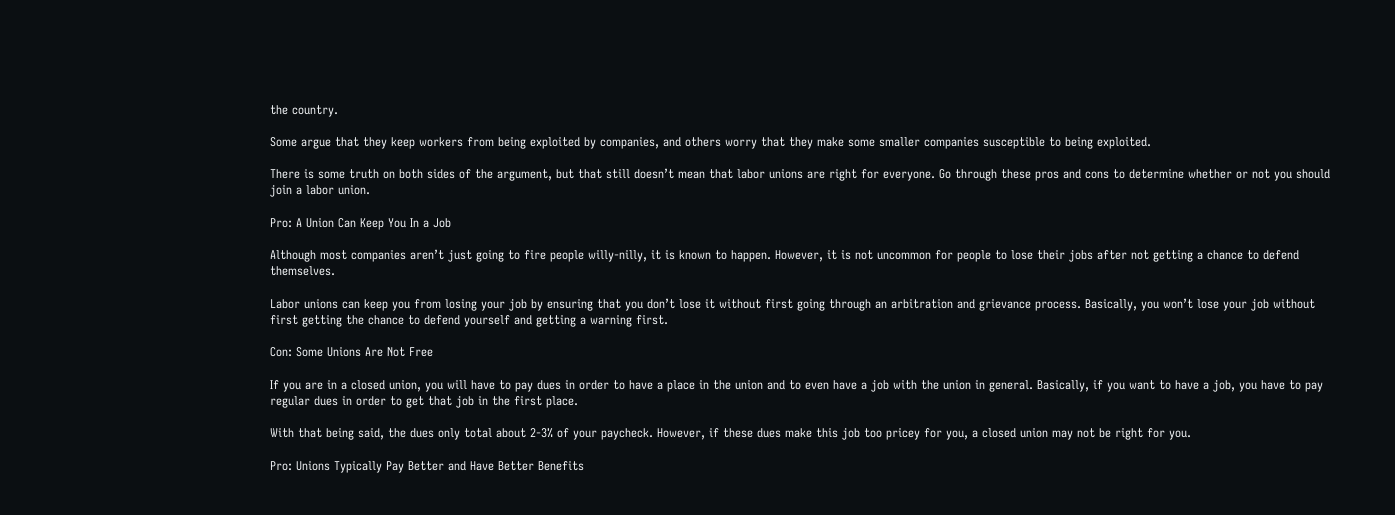the country.

Some argue that they keep workers from being exploited by companies, and others worry that they make some smaller companies susceptible to being exploited.

There is some truth on both sides of the argument, but that still doesn’t mean that labor unions are right for everyone. Go through these pros and cons to determine whether or not you should join a labor union.

Pro: A Union Can Keep You In a Job

Although most companies aren’t just going to fire people willy-nilly, it is known to happen. However, it is not uncommon for people to lose their jobs after not getting a chance to defend themselves.

Labor unions can keep you from losing your job by ensuring that you don’t lose it without first going through an arbitration and grievance process. Basically, you won’t lose your job without first getting the chance to defend yourself and getting a warning first.

Con: Some Unions Are Not Free

If you are in a closed union, you will have to pay dues in order to have a place in the union and to even have a job with the union in general. Basically, if you want to have a job, you have to pay regular dues in order to get that job in the first place.

With that being said, the dues only total about 2-3% of your paycheck. However, if these dues make this job too pricey for you, a closed union may not be right for you.

Pro: Unions Typically Pay Better and Have Better Benefits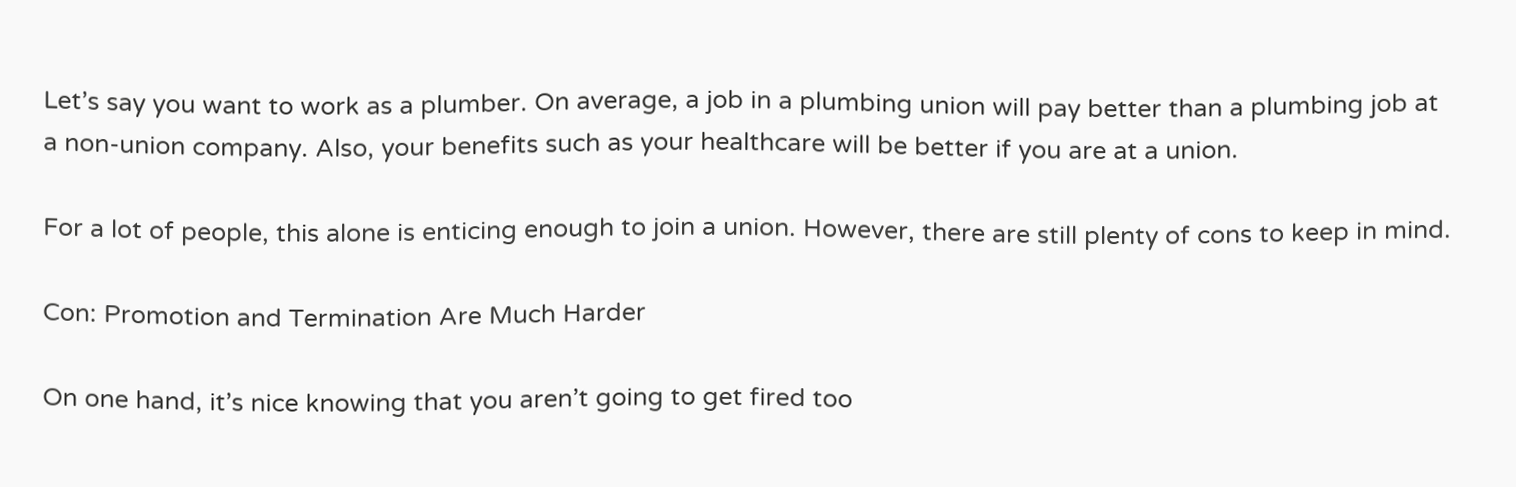Let’s say you want to work as a plumber. On average, a job in a plumbing union will pay better than a plumbing job at a non-union company. Also, your benefits such as your healthcare will be better if you are at a union.

For a lot of people, this alone is enticing enough to join a union. However, there are still plenty of cons to keep in mind.

Con: Promotion and Termination Are Much Harder

On one hand, it’s nice knowing that you aren’t going to get fired too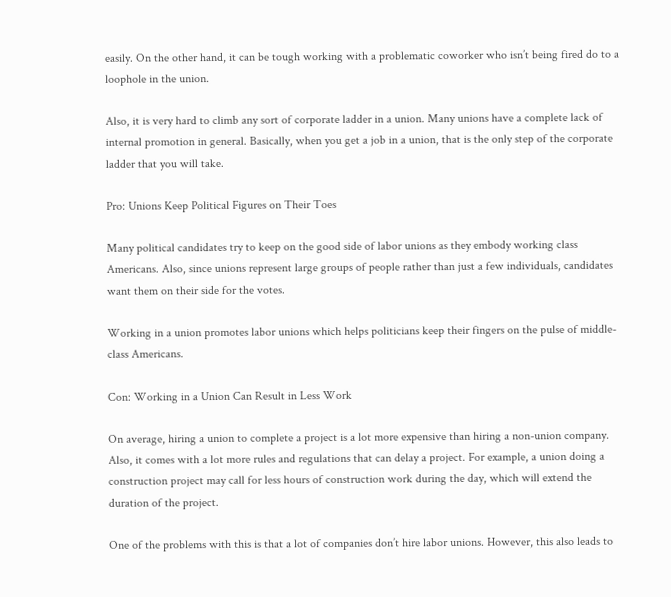easily. On the other hand, it can be tough working with a problematic coworker who isn’t being fired do to a loophole in the union.

Also, it is very hard to climb any sort of corporate ladder in a union. Many unions have a complete lack of internal promotion in general. Basically, when you get a job in a union, that is the only step of the corporate ladder that you will take.

Pro: Unions Keep Political Figures on Their Toes

Many political candidates try to keep on the good side of labor unions as they embody working class Americans. Also, since unions represent large groups of people rather than just a few individuals, candidates want them on their side for the votes.

Working in a union promotes labor unions which helps politicians keep their fingers on the pulse of middle-class Americans.

Con: Working in a Union Can Result in Less Work

On average, hiring a union to complete a project is a lot more expensive than hiring a non-union company. Also, it comes with a lot more rules and regulations that can delay a project. For example, a union doing a construction project may call for less hours of construction work during the day, which will extend the duration of the project.

One of the problems with this is that a lot of companies don’t hire labor unions. However, this also leads to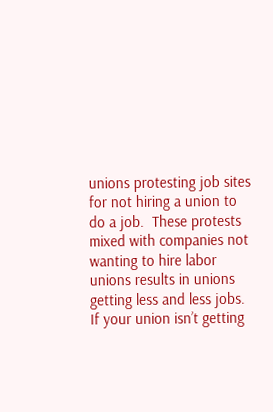unions protesting job sites for not hiring a union to do a job.  These protests mixed with companies not wanting to hire labor unions results in unions getting less and less jobs. If your union isn’t getting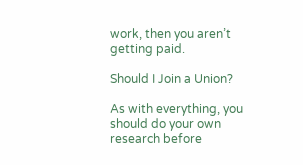work, then you aren’t getting paid.

Should I Join a Union?

As with everything, you should do your own research before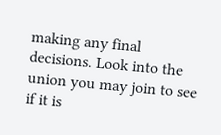making any final decisions. Look into the union you may join to see if it is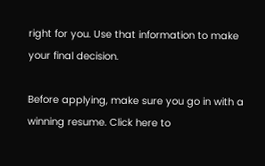right for you. Use that information to make your final decision.

Before applying, make sure you go in with a winning resume. Click here to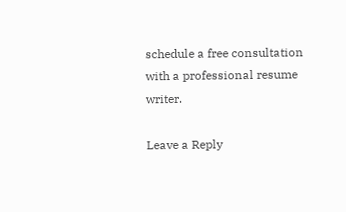schedule a free consultation with a professional resume writer.

Leave a Reply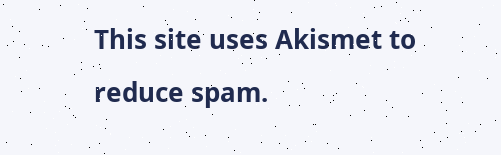This site uses Akismet to reduce spam.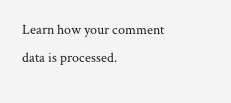Learn how your comment data is processed.